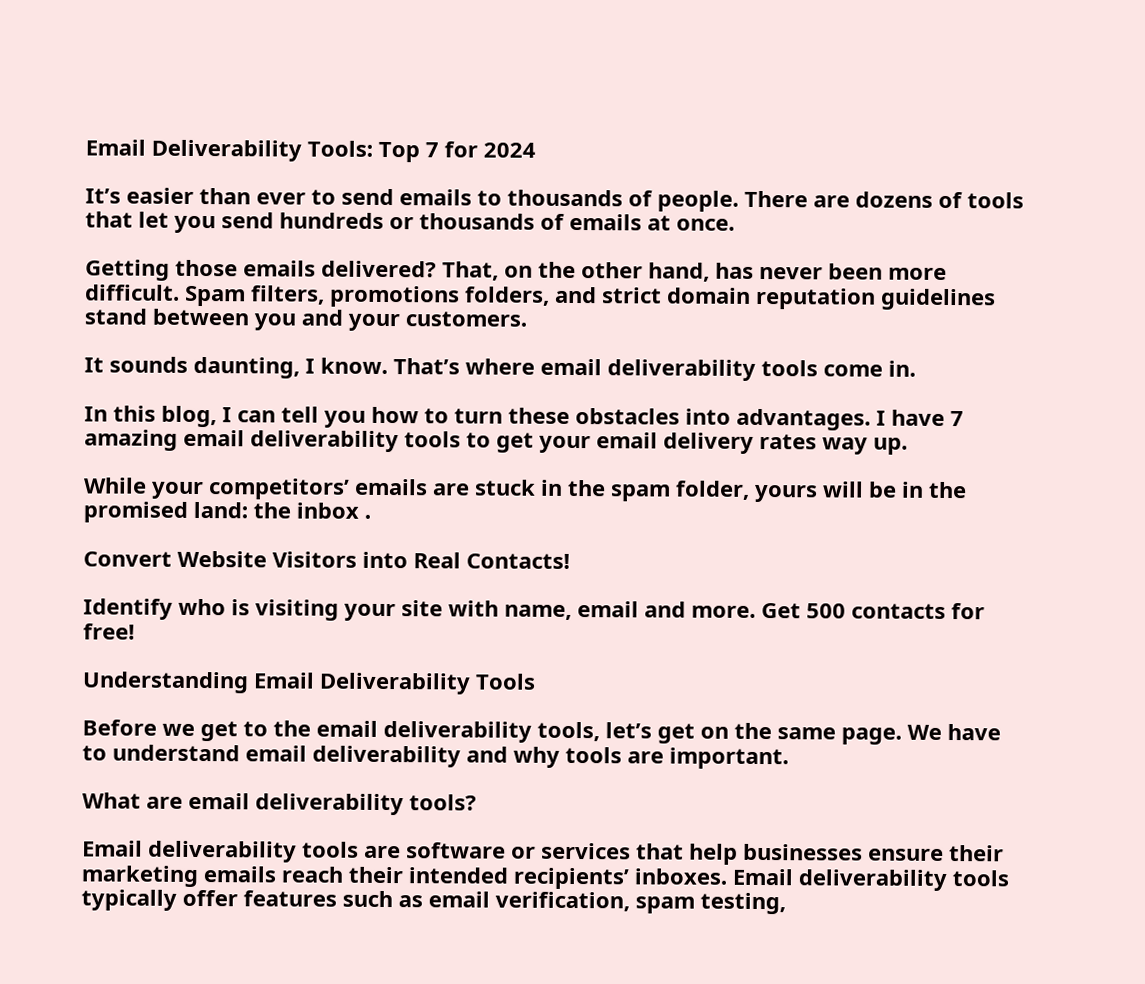Email Deliverability Tools: Top 7 for 2024

It’s easier than ever to send emails to thousands of people. There are dozens of tools that let you send hundreds or thousands of emails at once.

Getting those emails delivered? That, on the other hand, has never been more difficult. Spam filters, promotions folders, and strict domain reputation guidelines stand between you and your customers.

It sounds daunting, I know. That’s where email deliverability tools come in.

In this blog, I can tell you how to turn these obstacles into advantages. I have 7 amazing email deliverability tools to get your email delivery rates way up.

While your competitors’ emails are stuck in the spam folder, yours will be in the promised land: the inbox .

Convert Website Visitors into Real Contacts!

Identify who is visiting your site with name, email and more. Get 500 contacts for free!

Understanding Email Deliverability Tools

Before we get to the email deliverability tools, let’s get on the same page. We have to understand email deliverability and why tools are important.

What are email deliverability tools?

Email deliverability tools are software or services that help businesses ensure their marketing emails reach their intended recipients’ inboxes. Email deliverability tools typically offer features such as email verification, spam testing,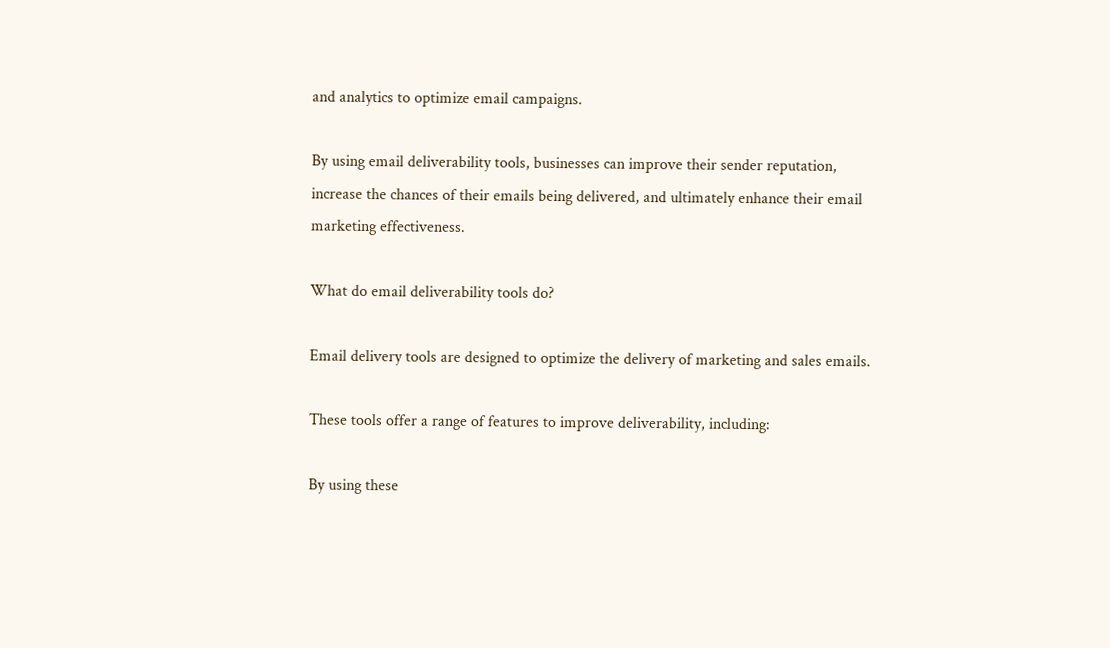and analytics to optimize email campaigns.

By using email deliverability tools, businesses can improve their sender reputation, increase the chances of their emails being delivered, and ultimately enhance their email marketing effectiveness.

What do email deliverability tools do?

Email delivery tools are designed to optimize the delivery of marketing and sales emails.

These tools offer a range of features to improve deliverability, including:

By using these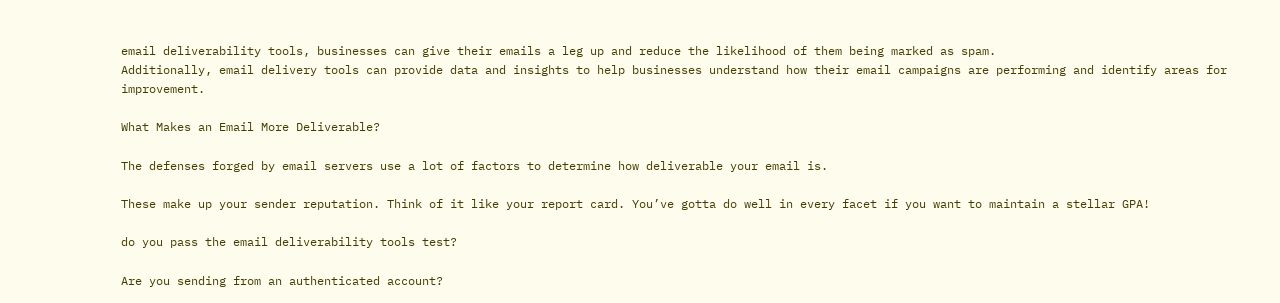email deliverability tools, businesses can give their emails a leg up and reduce the likelihood of them being marked as spam.
Additionally, email delivery tools can provide data and insights to help businesses understand how their email campaigns are performing and identify areas for improvement.

What Makes an Email More Deliverable?

The defenses forged by email servers use a lot of factors to determine how deliverable your email is.

These make up your sender reputation. Think of it like your report card. You’ve gotta do well in every facet if you want to maintain a stellar GPA!

do you pass the email deliverability tools test?

Are you sending from an authenticated account?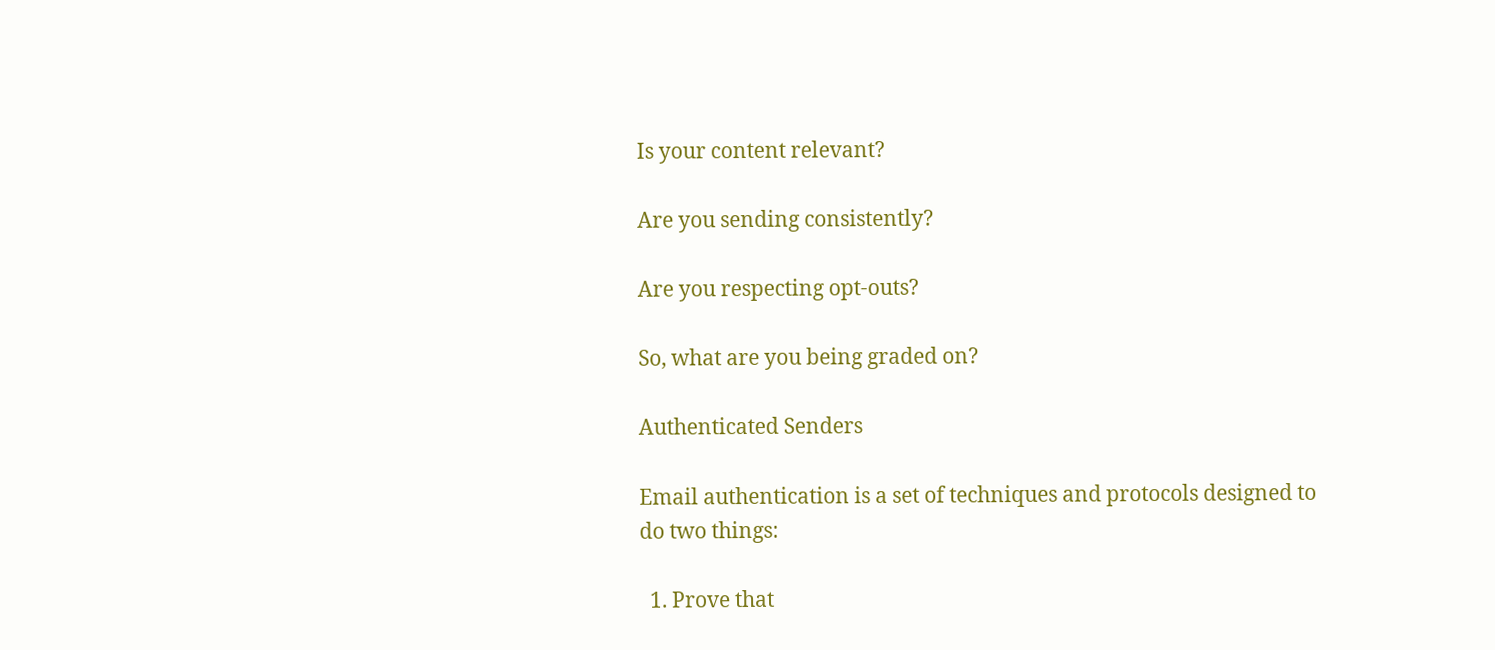Is your content relevant?

Are you sending consistently?

Are you respecting opt-outs?

So, what are you being graded on?

Authenticated Senders

Email authentication is a set of techniques and protocols designed to do two things:

  1. Prove that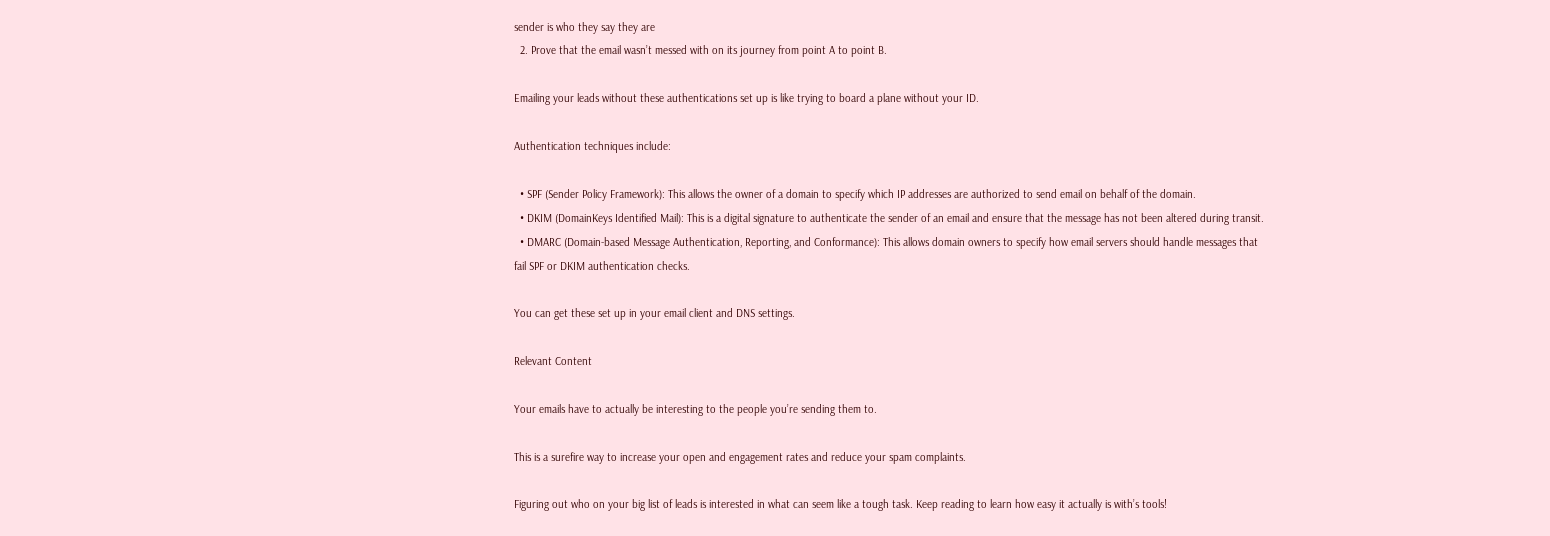sender is who they say they are
  2. Prove that the email wasn’t messed with on its journey from point A to point B.

Emailing your leads without these authentications set up is like trying to board a plane without your ID.

Authentication techniques include:

  • SPF (Sender Policy Framework): This allows the owner of a domain to specify which IP addresses are authorized to send email on behalf of the domain.
  • DKIM (DomainKeys Identified Mail): This is a digital signature to authenticate the sender of an email and ensure that the message has not been altered during transit.
  • DMARC (Domain-based Message Authentication, Reporting, and Conformance): This allows domain owners to specify how email servers should handle messages that fail SPF or DKIM authentication checks.

You can get these set up in your email client and DNS settings.

Relevant Content

Your emails have to actually be interesting to the people you’re sending them to.

This is a surefire way to increase your open and engagement rates and reduce your spam complaints.

Figuring out who on your big list of leads is interested in what can seem like a tough task. Keep reading to learn how easy it actually is with’s tools!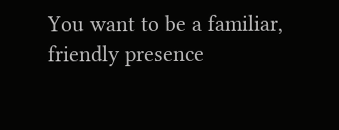You want to be a familiar, friendly presence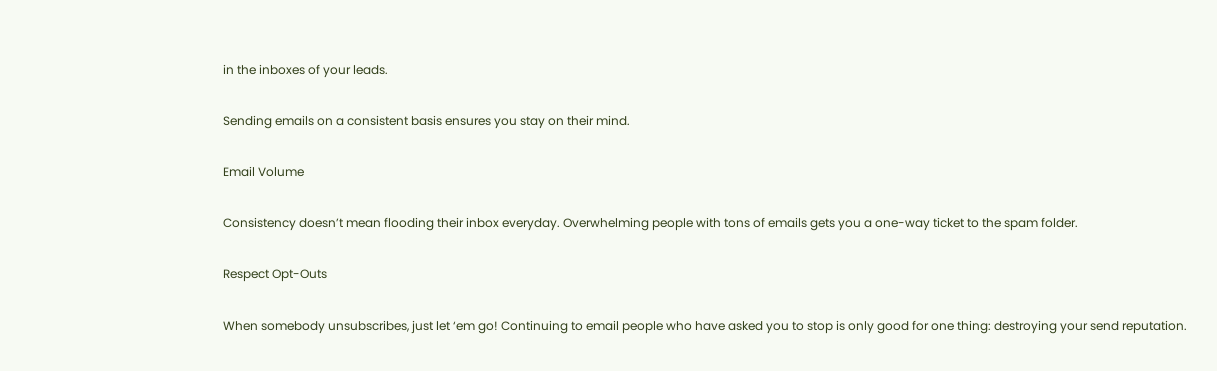in the inboxes of your leads.

Sending emails on a consistent basis ensures you stay on their mind.

Email Volume

Consistency doesn’t mean flooding their inbox everyday. Overwhelming people with tons of emails gets you a one-way ticket to the spam folder.

Respect Opt-Outs

When somebody unsubscribes, just let ‘em go! Continuing to email people who have asked you to stop is only good for one thing: destroying your send reputation.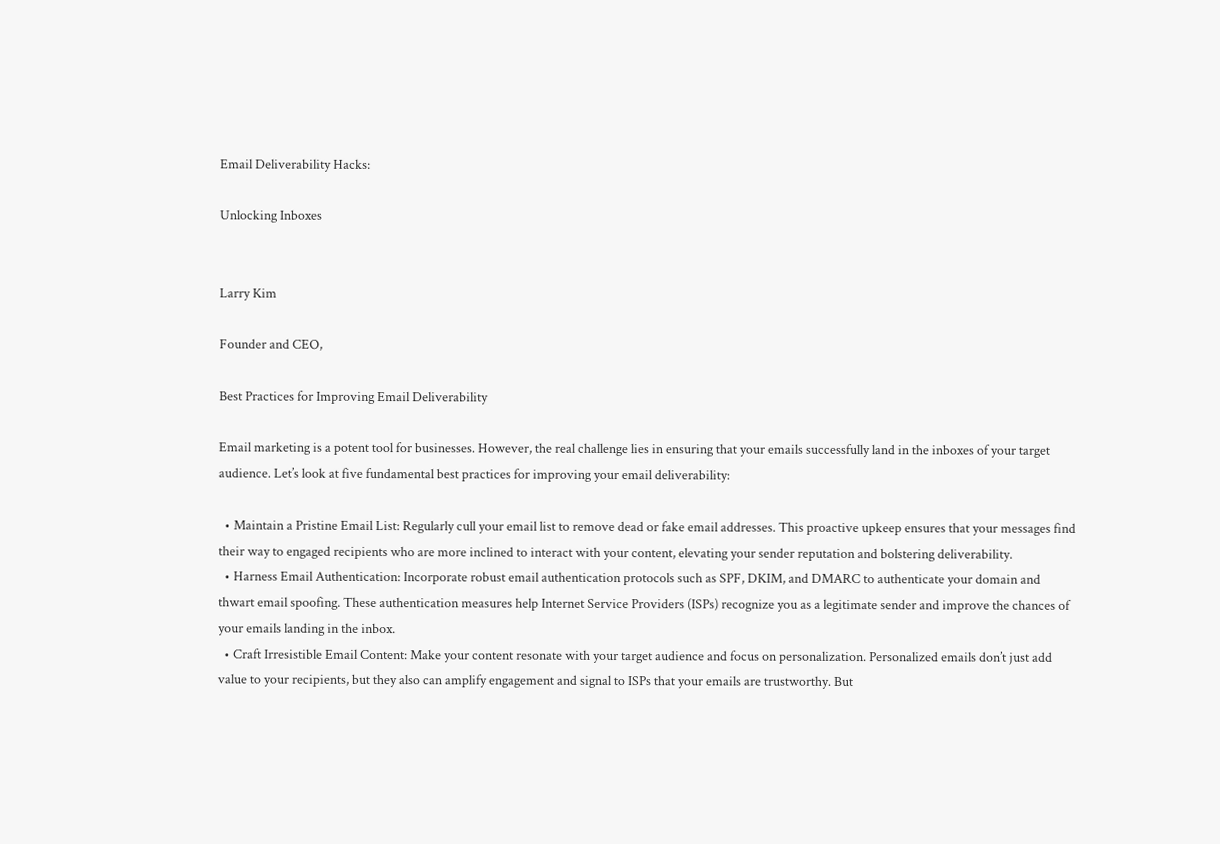Email Deliverability Hacks:

Unlocking Inboxes


Larry Kim

Founder and CEO,

Best Practices for Improving Email Deliverability

Email marketing is a potent tool for businesses. However, the real challenge lies in ensuring that your emails successfully land in the inboxes of your target audience. Let’s look at five fundamental best practices for improving your email deliverability:

  • Maintain a Pristine Email List: Regularly cull your email list to remove dead or fake email addresses. This proactive upkeep ensures that your messages find their way to engaged recipients who are more inclined to interact with your content, elevating your sender reputation and bolstering deliverability.
  • Harness Email Authentication: Incorporate robust email authentication protocols such as SPF, DKIM, and DMARC to authenticate your domain and thwart email spoofing. These authentication measures help Internet Service Providers (ISPs) recognize you as a legitimate sender and improve the chances of your emails landing in the inbox.
  • Craft Irresistible Email Content: Make your content resonate with your target audience and focus on personalization. Personalized emails don’t just add value to your recipients, but they also can amplify engagement and signal to ISPs that your emails are trustworthy. But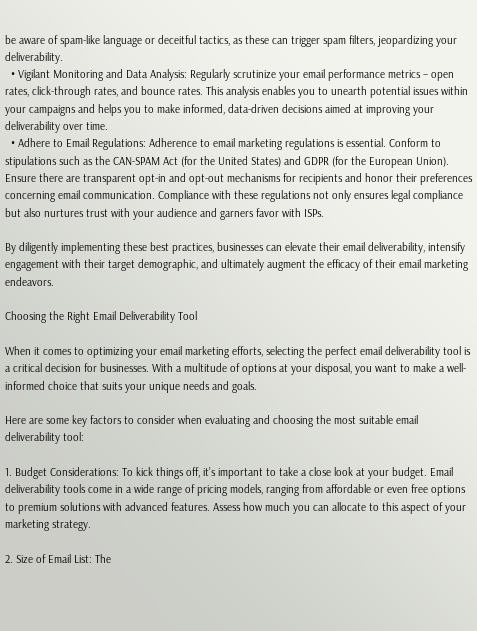be aware of spam-like language or deceitful tactics, as these can trigger spam filters, jeopardizing your deliverability.
  • Vigilant Monitoring and Data Analysis: Regularly scrutinize your email performance metrics – open rates, click-through rates, and bounce rates. This analysis enables you to unearth potential issues within your campaigns and helps you to make informed, data-driven decisions aimed at improving your deliverability over time.
  • Adhere to Email Regulations: Adherence to email marketing regulations is essential. Conform to stipulations such as the CAN-SPAM Act (for the United States) and GDPR (for the European Union). Ensure there are transparent opt-in and opt-out mechanisms for recipients and honor their preferences concerning email communication. Compliance with these regulations not only ensures legal compliance but also nurtures trust with your audience and garners favor with ISPs.

By diligently implementing these best practices, businesses can elevate their email deliverability, intensify engagement with their target demographic, and ultimately augment the efficacy of their email marketing endeavors.

Choosing the Right Email Deliverability Tool

When it comes to optimizing your email marketing efforts, selecting the perfect email deliverability tool is a critical decision for businesses. With a multitude of options at your disposal, you want to make a well-informed choice that suits your unique needs and goals.

Here are some key factors to consider when evaluating and choosing the most suitable email deliverability tool:

1. Budget Considerations: To kick things off, it’s important to take a close look at your budget. Email deliverability tools come in a wide range of pricing models, ranging from affordable or even free options to premium solutions with advanced features. Assess how much you can allocate to this aspect of your marketing strategy.

2. Size of Email List: The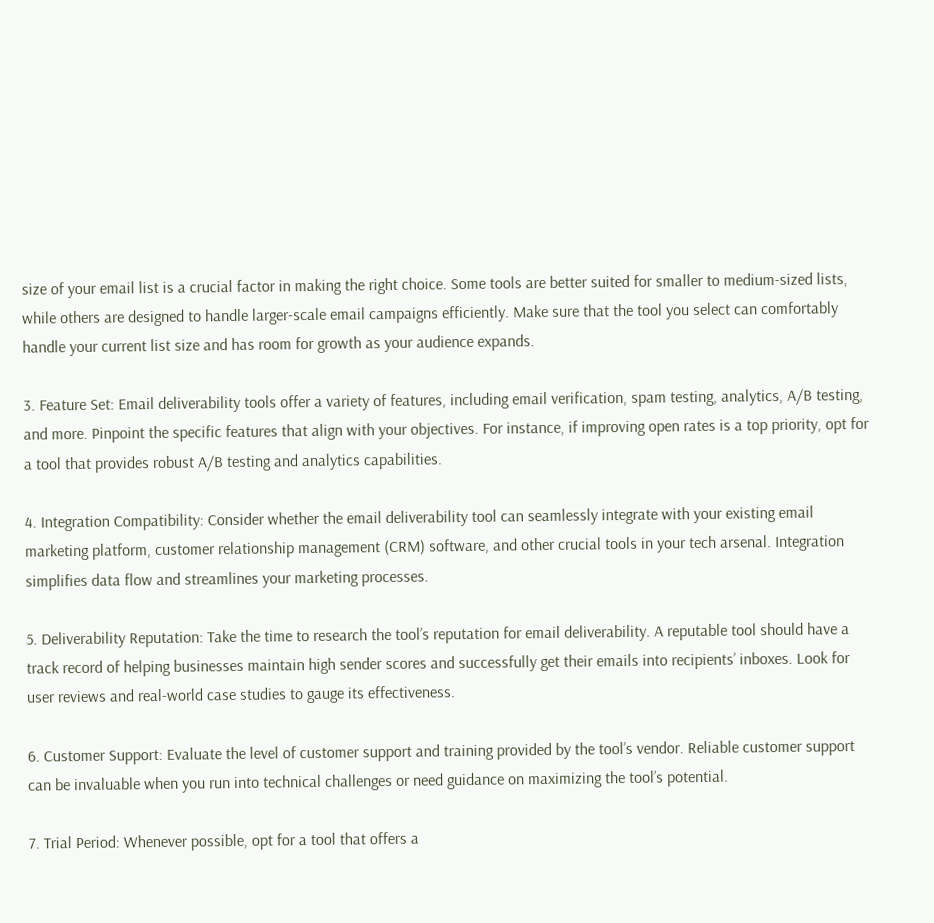size of your email list is a crucial factor in making the right choice. Some tools are better suited for smaller to medium-sized lists, while others are designed to handle larger-scale email campaigns efficiently. Make sure that the tool you select can comfortably handle your current list size and has room for growth as your audience expands.

3. Feature Set: Email deliverability tools offer a variety of features, including email verification, spam testing, analytics, A/B testing, and more. Pinpoint the specific features that align with your objectives. For instance, if improving open rates is a top priority, opt for a tool that provides robust A/B testing and analytics capabilities.

4. Integration Compatibility: Consider whether the email deliverability tool can seamlessly integrate with your existing email marketing platform, customer relationship management (CRM) software, and other crucial tools in your tech arsenal. Integration simplifies data flow and streamlines your marketing processes.

5. Deliverability Reputation: Take the time to research the tool’s reputation for email deliverability. A reputable tool should have a track record of helping businesses maintain high sender scores and successfully get their emails into recipients’ inboxes. Look for user reviews and real-world case studies to gauge its effectiveness.

6. Customer Support: Evaluate the level of customer support and training provided by the tool’s vendor. Reliable customer support can be invaluable when you run into technical challenges or need guidance on maximizing the tool’s potential.

7. Trial Period: Whenever possible, opt for a tool that offers a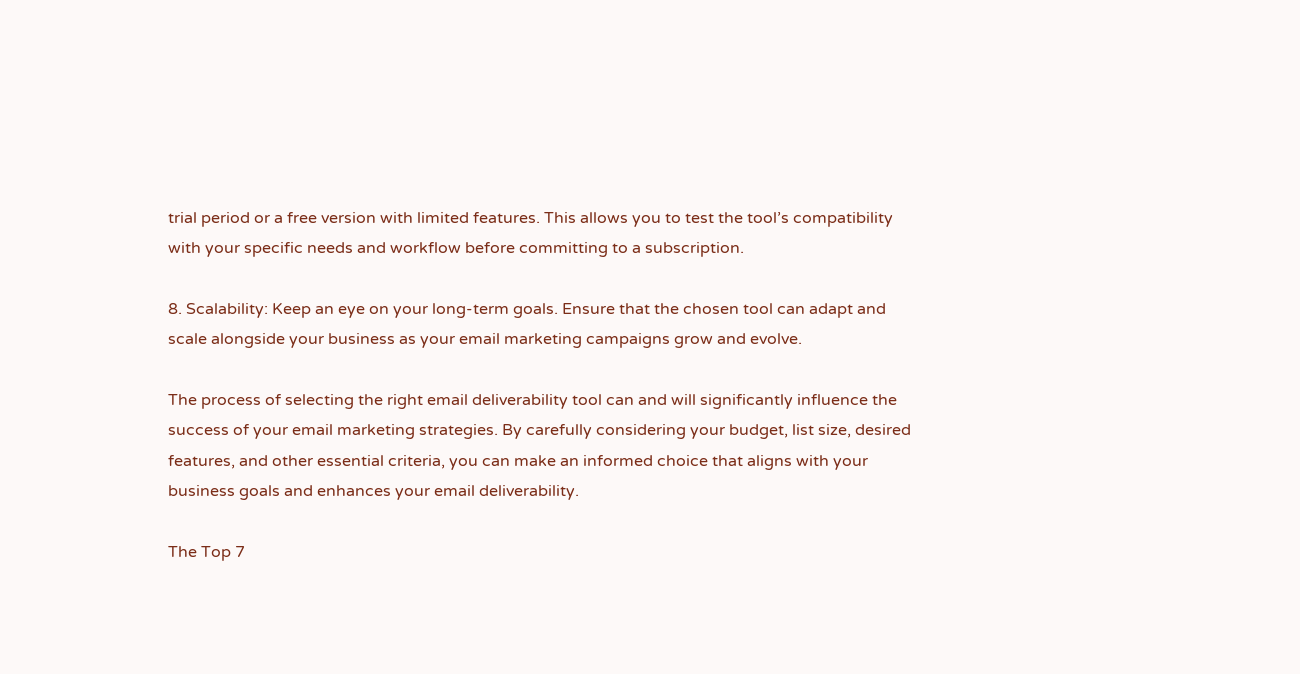trial period or a free version with limited features. This allows you to test the tool’s compatibility with your specific needs and workflow before committing to a subscription.

8. Scalability: Keep an eye on your long-term goals. Ensure that the chosen tool can adapt and scale alongside your business as your email marketing campaigns grow and evolve.

The process of selecting the right email deliverability tool can and will significantly influence the success of your email marketing strategies. By carefully considering your budget, list size, desired features, and other essential criteria, you can make an informed choice that aligns with your business goals and enhances your email deliverability.

The Top 7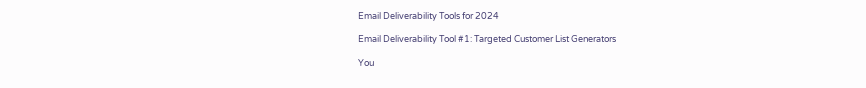Email Deliverability Tools for 2024

Email Deliverability Tool #1: Targeted Customer List Generators

You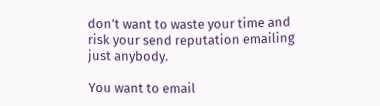don’t want to waste your time and risk your send reputation emailing just anybody.

You want to email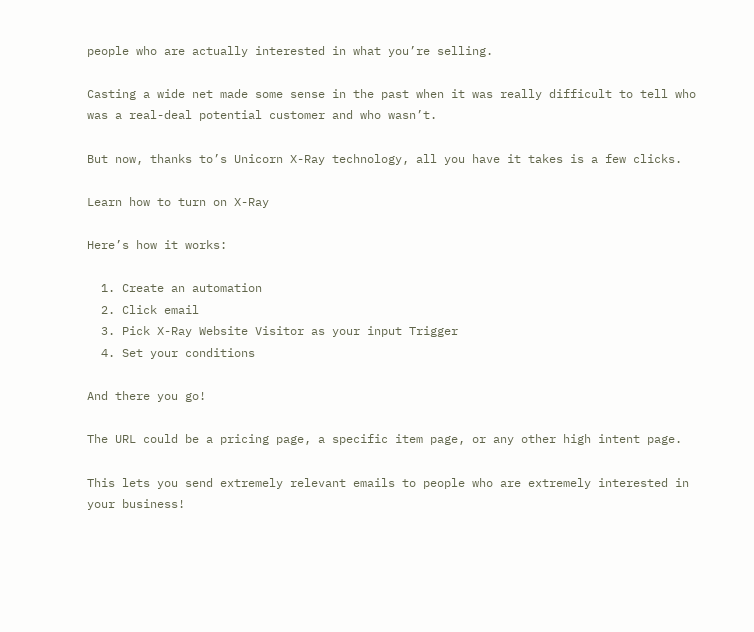people who are actually interested in what you’re selling.

Casting a wide net made some sense in the past when it was really difficult to tell who was a real-deal potential customer and who wasn’t.

But now, thanks to’s Unicorn X-Ray technology, all you have it takes is a few clicks.

Learn how to turn on X-Ray

Here’s how it works:

  1. Create an automation
  2. Click email
  3. Pick X-Ray Website Visitor as your input Trigger
  4. Set your conditions

And there you go!

The URL could be a pricing page, a specific item page, or any other high intent page.

This lets you send extremely relevant emails to people who are extremely interested in your business!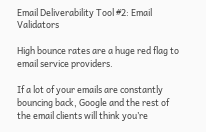Email Deliverability Tool #2: Email Validators

High bounce rates are a huge red flag to email service providers.

If a lot of your emails are constantly bouncing back, Google and the rest of the email clients will think you’re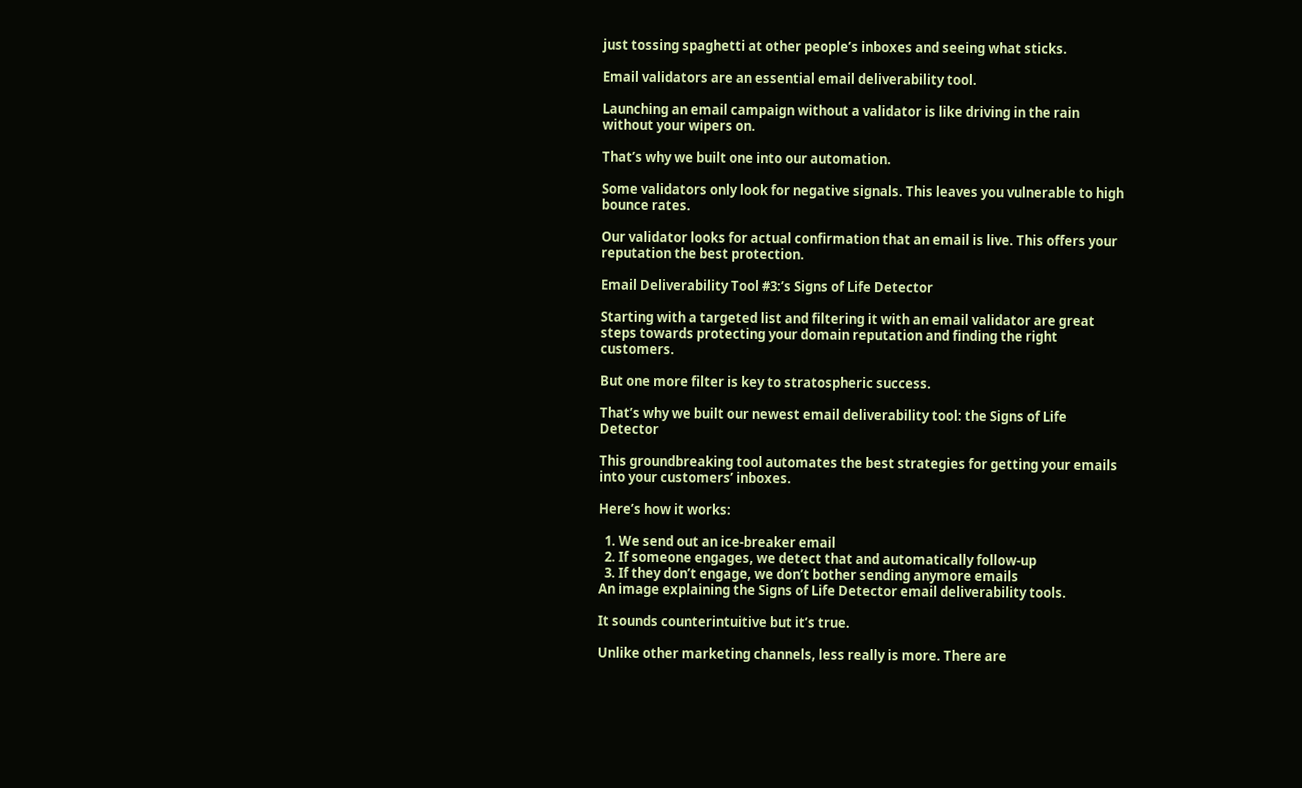just tossing spaghetti at other people’s inboxes and seeing what sticks.

Email validators are an essential email deliverability tool.

Launching an email campaign without a validator is like driving in the rain without your wipers on.

That’s why we built one into our automation.

Some validators only look for negative signals. This leaves you vulnerable to high bounce rates.

Our validator looks for actual confirmation that an email is live. This offers your reputation the best protection.

Email Deliverability Tool #3:’s Signs of Life Detector

Starting with a targeted list and filtering it with an email validator are great steps towards protecting your domain reputation and finding the right customers.

But one more filter is key to stratospheric success.

That’s why we built our newest email deliverability tool: the Signs of Life Detector

This groundbreaking tool automates the best strategies for getting your emails into your customers’ inboxes.

Here’s how it works:

  1. We send out an ice-breaker email
  2. If someone engages, we detect that and automatically follow-up
  3. If they don’t engage, we don’t bother sending anymore emails
An image explaining the Signs of Life Detector email deliverability tools.

It sounds counterintuitive but it’s true.

Unlike other marketing channels, less really is more. There are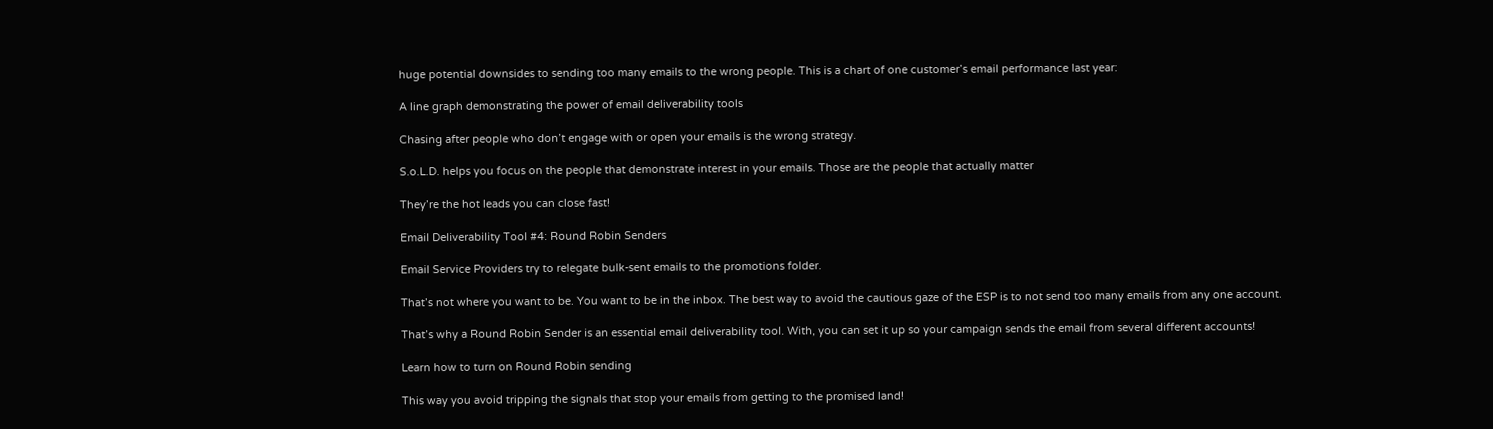huge potential downsides to sending too many emails to the wrong people. This is a chart of one customer’s email performance last year:

A line graph demonstrating the power of email deliverability tools

Chasing after people who don’t engage with or open your emails is the wrong strategy.

S.o.L.D. helps you focus on the people that demonstrate interest in your emails. Those are the people that actually matter

They’re the hot leads you can close fast!

Email Deliverability Tool #4: Round Robin Senders

Email Service Providers try to relegate bulk-sent emails to the promotions folder.

That’s not where you want to be. You want to be in the inbox. The best way to avoid the cautious gaze of the ESP is to not send too many emails from any one account.

That’s why a Round Robin Sender is an essential email deliverability tool. With, you can set it up so your campaign sends the email from several different accounts!

Learn how to turn on Round Robin sending

This way you avoid tripping the signals that stop your emails from getting to the promised land!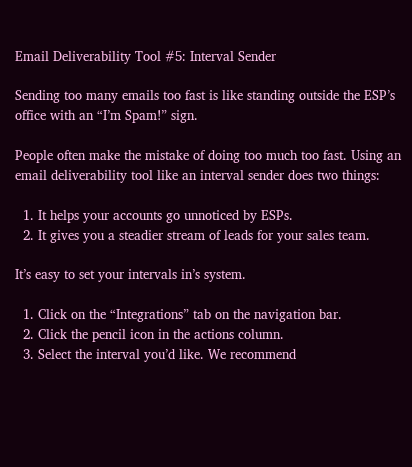Email Deliverability Tool #5: Interval Sender

Sending too many emails too fast is like standing outside the ESP’s office with an “I’m Spam!” sign.

People often make the mistake of doing too much too fast. Using an email deliverability tool like an interval sender does two things:

  1. It helps your accounts go unnoticed by ESPs.
  2. It gives you a steadier stream of leads for your sales team.

It’s easy to set your intervals in’s system.

  1. Click on the “Integrations” tab on the navigation bar.
  2. Click the pencil icon in the actions column.
  3. Select the interval you’d like. We recommend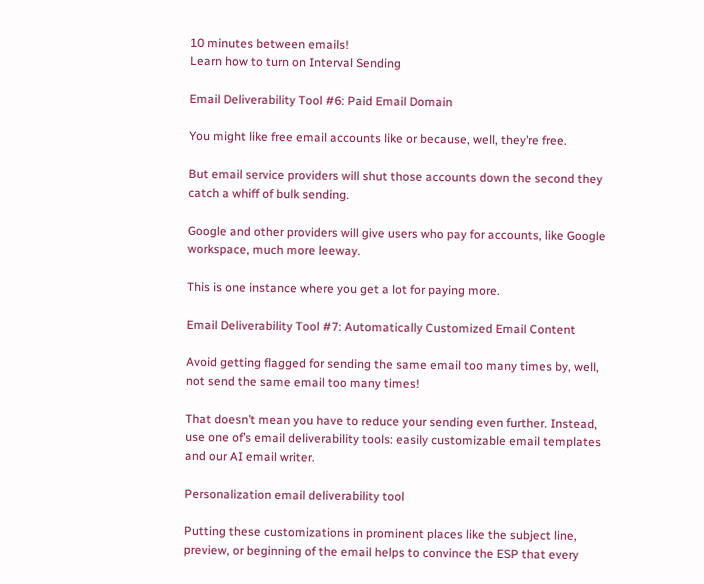10 minutes between emails!
Learn how to turn on Interval Sending

Email Deliverability Tool #6: Paid Email Domain

You might like free email accounts like or because, well, they’re free.

But email service providers will shut those accounts down the second they catch a whiff of bulk sending.

Google and other providers will give users who pay for accounts, like Google workspace, much more leeway.

This is one instance where you get a lot for paying more.

Email Deliverability Tool #7: Automatically Customized Email Content

Avoid getting flagged for sending the same email too many times by, well, not send the same email too many times!

That doesn’t mean you have to reduce your sending even further. Instead, use one of’s email deliverability tools: easily customizable email templates and our AI email writer.

Personalization email deliverability tool

Putting these customizations in prominent places like the subject line, preview, or beginning of the email helps to convince the ESP that every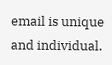email is unique and individual.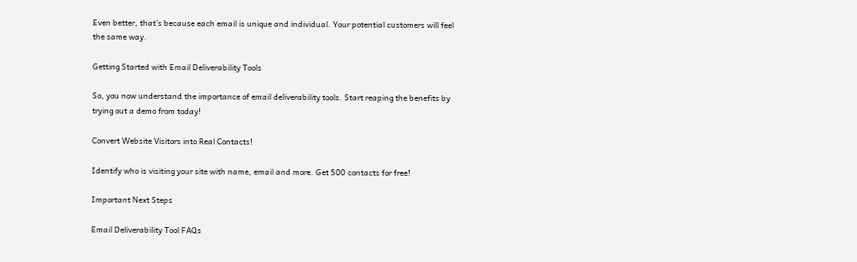Even better, that’s because each email is unique and individual. Your potential customers will feel the same way.

Getting Started with Email Deliverability Tools

So, you now understand the importance of email deliverability tools. Start reaping the benefits by trying out a demo from today!

Convert Website Visitors into Real Contacts!

Identify who is visiting your site with name, email and more. Get 500 contacts for free!

Important Next Steps

Email Deliverability Tool FAQs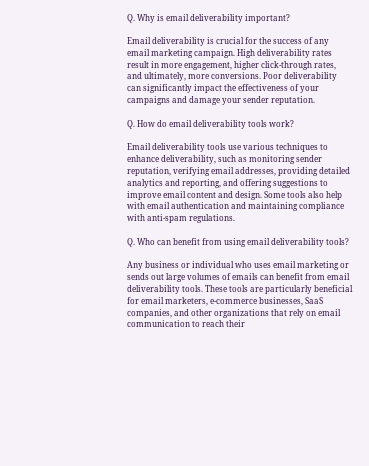Q. Why is email deliverability important?

Email deliverability is crucial for the success of any email marketing campaign. High deliverability rates result in more engagement, higher click-through rates, and ultimately, more conversions. Poor deliverability can significantly impact the effectiveness of your campaigns and damage your sender reputation.

Q. How do email deliverability tools work?

Email deliverability tools use various techniques to enhance deliverability, such as monitoring sender reputation, verifying email addresses, providing detailed analytics and reporting, and offering suggestions to improve email content and design. Some tools also help with email authentication and maintaining compliance with anti-spam regulations.

Q. Who can benefit from using email deliverability tools?

Any business or individual who uses email marketing or sends out large volumes of emails can benefit from email deliverability tools. These tools are particularly beneficial for email marketers, e-commerce businesses, SaaS companies, and other organizations that rely on email communication to reach their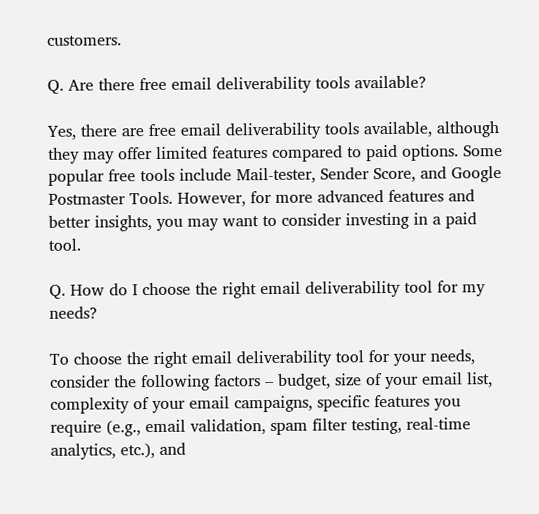customers.

Q. Are there free email deliverability tools available?

Yes, there are free email deliverability tools available, although they may offer limited features compared to paid options. Some popular free tools include Mail-tester, Sender Score, and Google Postmaster Tools. However, for more advanced features and better insights, you may want to consider investing in a paid tool.

Q. How do I choose the right email deliverability tool for my needs?

To choose the right email deliverability tool for your needs, consider the following factors – budget, size of your email list, complexity of your email campaigns, specific features you require (e.g., email validation, spam filter testing, real-time analytics, etc.), and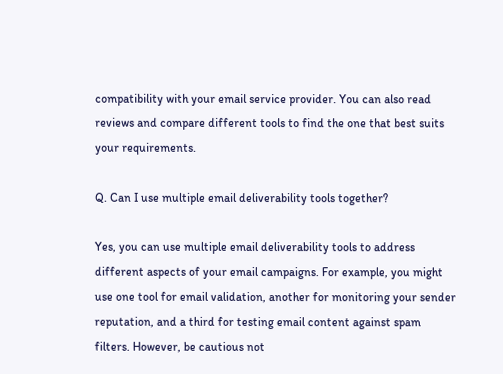compatibility with your email service provider. You can also read reviews and compare different tools to find the one that best suits your requirements.

Q. Can I use multiple email deliverability tools together?

Yes, you can use multiple email deliverability tools to address different aspects of your email campaigns. For example, you might use one tool for email validation, another for monitoring your sender reputation, and a third for testing email content against spam filters. However, be cautious not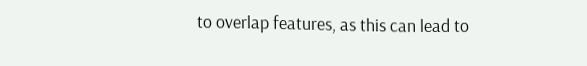to overlap features, as this can lead to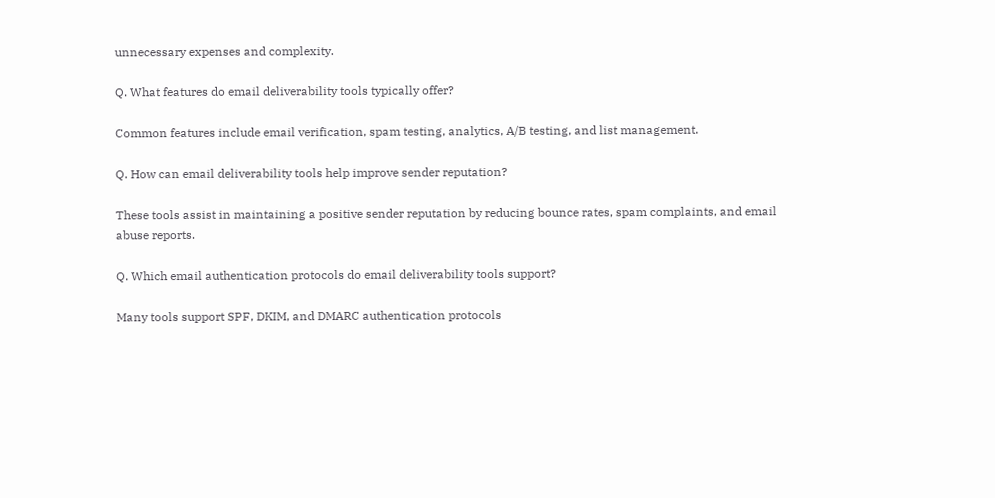unnecessary expenses and complexity.

Q. What features do email deliverability tools typically offer?

Common features include email verification, spam testing, analytics, A/B testing, and list management.

Q. How can email deliverability tools help improve sender reputation?

These tools assist in maintaining a positive sender reputation by reducing bounce rates, spam complaints, and email abuse reports.

Q. Which email authentication protocols do email deliverability tools support?

Many tools support SPF, DKIM, and DMARC authentication protocols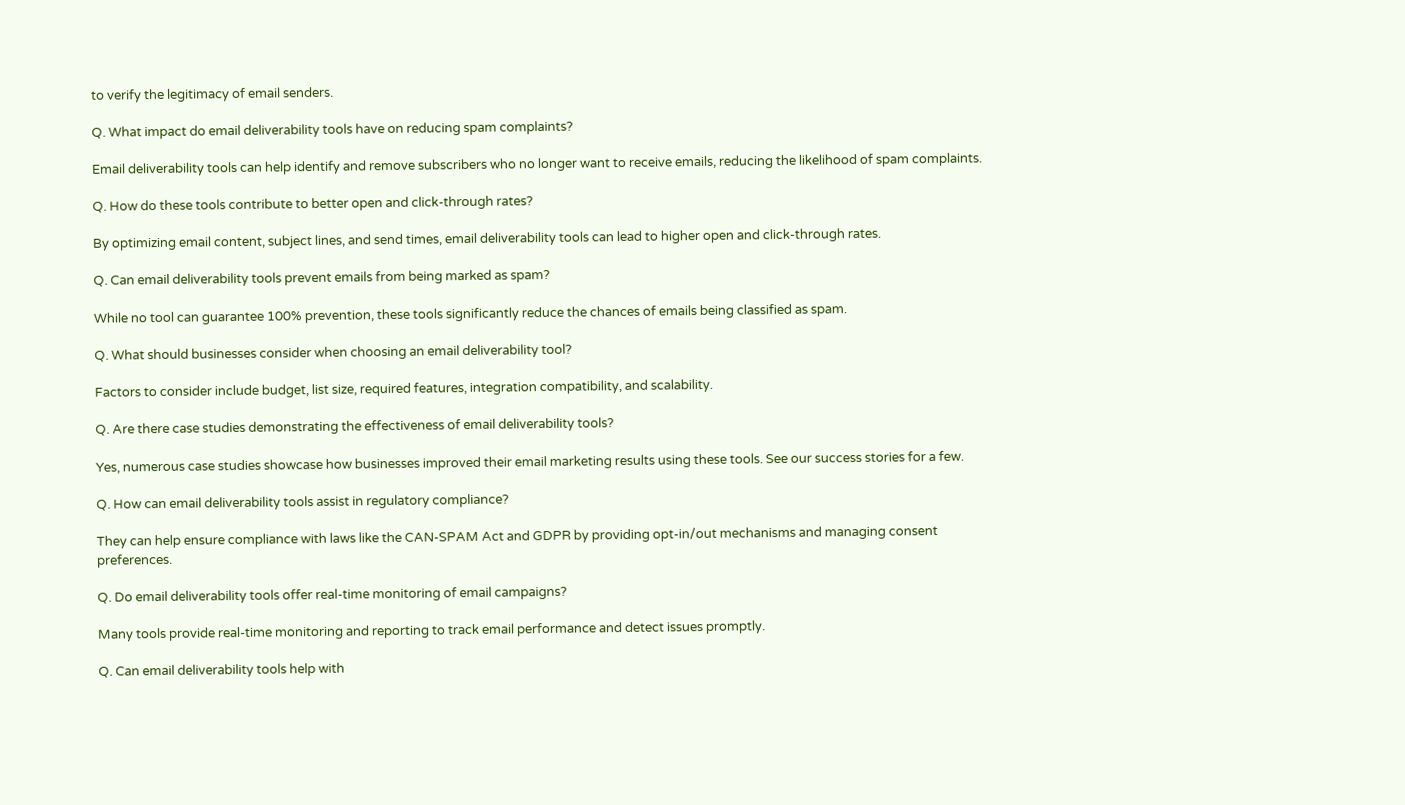to verify the legitimacy of email senders.

Q. What impact do email deliverability tools have on reducing spam complaints?

Email deliverability tools can help identify and remove subscribers who no longer want to receive emails, reducing the likelihood of spam complaints.

Q. How do these tools contribute to better open and click-through rates?

By optimizing email content, subject lines, and send times, email deliverability tools can lead to higher open and click-through rates.

Q. Can email deliverability tools prevent emails from being marked as spam?

While no tool can guarantee 100% prevention, these tools significantly reduce the chances of emails being classified as spam.

Q. What should businesses consider when choosing an email deliverability tool?

Factors to consider include budget, list size, required features, integration compatibility, and scalability.

Q. Are there case studies demonstrating the effectiveness of email deliverability tools?

Yes, numerous case studies showcase how businesses improved their email marketing results using these tools. See our success stories for a few.

Q. How can email deliverability tools assist in regulatory compliance?

They can help ensure compliance with laws like the CAN-SPAM Act and GDPR by providing opt-in/out mechanisms and managing consent preferences.

Q. Do email deliverability tools offer real-time monitoring of email campaigns?

Many tools provide real-time monitoring and reporting to track email performance and detect issues promptly.

Q. Can email deliverability tools help with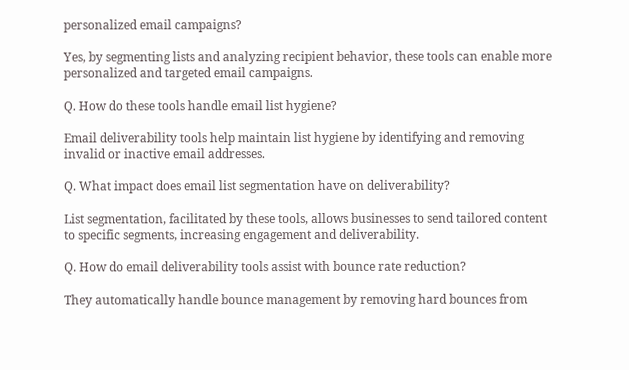personalized email campaigns?

Yes, by segmenting lists and analyzing recipient behavior, these tools can enable more personalized and targeted email campaigns.

Q. How do these tools handle email list hygiene?

Email deliverability tools help maintain list hygiene by identifying and removing invalid or inactive email addresses.

Q. What impact does email list segmentation have on deliverability?

List segmentation, facilitated by these tools, allows businesses to send tailored content to specific segments, increasing engagement and deliverability.

Q. How do email deliverability tools assist with bounce rate reduction?

They automatically handle bounce management by removing hard bounces from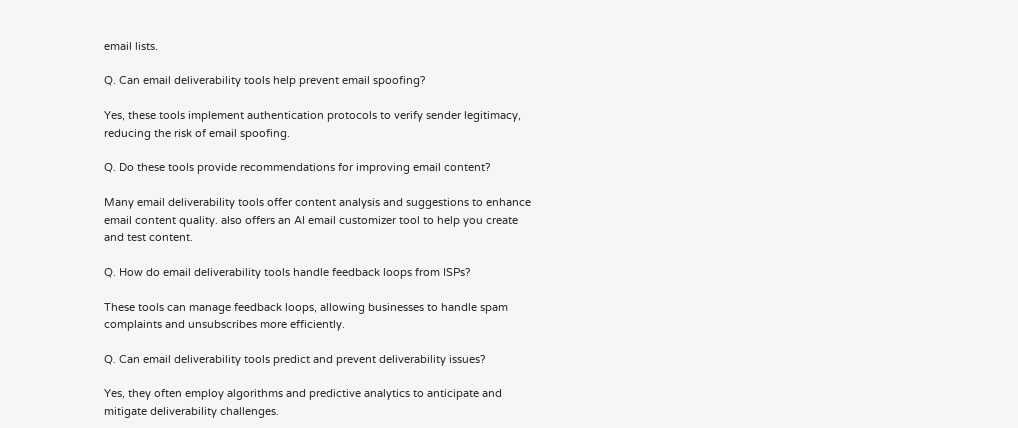email lists.

Q. Can email deliverability tools help prevent email spoofing?

Yes, these tools implement authentication protocols to verify sender legitimacy, reducing the risk of email spoofing.

Q. Do these tools provide recommendations for improving email content?

Many email deliverability tools offer content analysis and suggestions to enhance email content quality. also offers an AI email customizer tool to help you create and test content.

Q. How do email deliverability tools handle feedback loops from ISPs?

These tools can manage feedback loops, allowing businesses to handle spam complaints and unsubscribes more efficiently.

Q. Can email deliverability tools predict and prevent deliverability issues?

Yes, they often employ algorithms and predictive analytics to anticipate and mitigate deliverability challenges.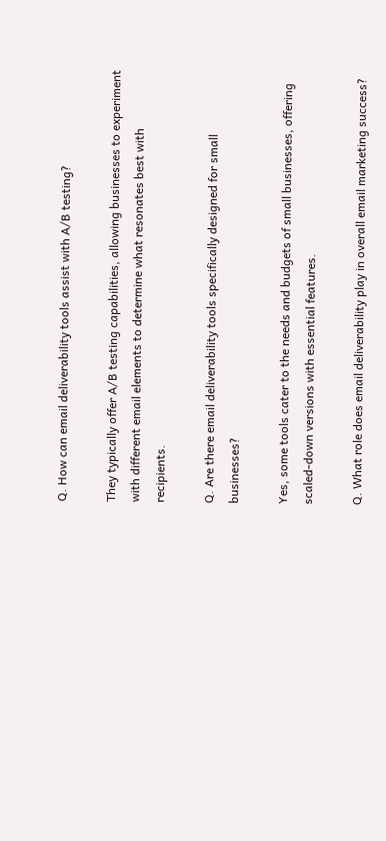Q. How can email deliverability tools assist with A/B testing?

They typically offer A/B testing capabilities, allowing businesses to experiment with different email elements to determine what resonates best with recipients.

Q. Are there email deliverability tools specifically designed for small businesses?

Yes, some tools cater to the needs and budgets of small businesses, offering scaled-down versions with essential features.

Q. What role does email deliverability play in overall email marketing success?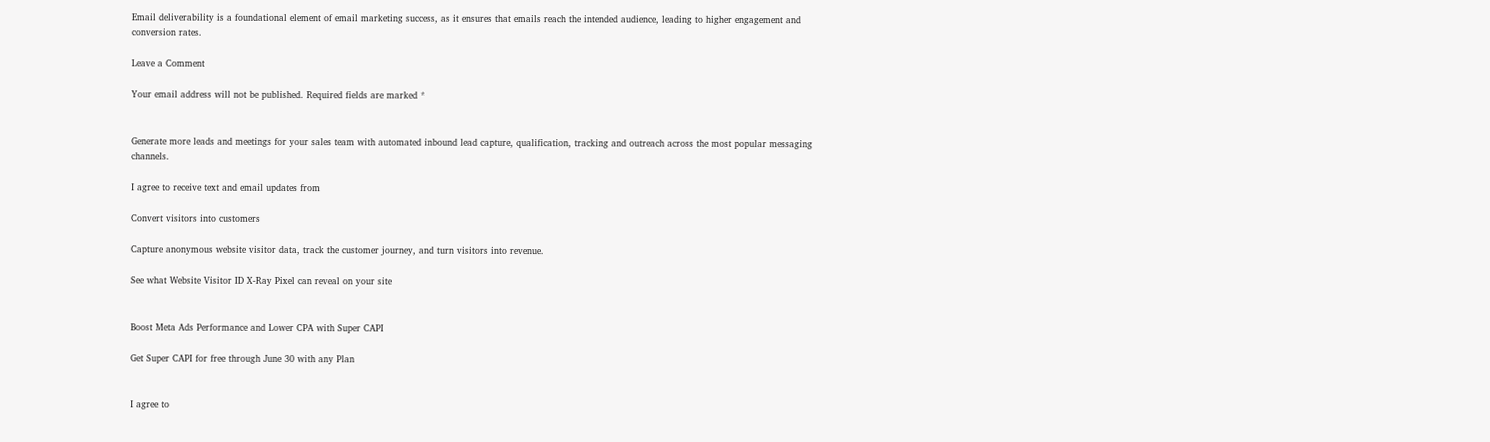Email deliverability is a foundational element of email marketing success, as it ensures that emails reach the intended audience, leading to higher engagement and conversion rates.

Leave a Comment

Your email address will not be published. Required fields are marked *


Generate more leads and meetings for your sales team with automated inbound lead capture, qualification, tracking and outreach across the most popular messaging channels.

I agree to receive text and email updates from

Convert visitors into customers

Capture anonymous website visitor data, track the customer journey, and turn visitors into revenue.

See what Website Visitor ID X-Ray Pixel can reveal on your site


Boost Meta Ads Performance and Lower CPA with Super CAPI

Get Super CAPI for free through June 30 with any Plan


I agree to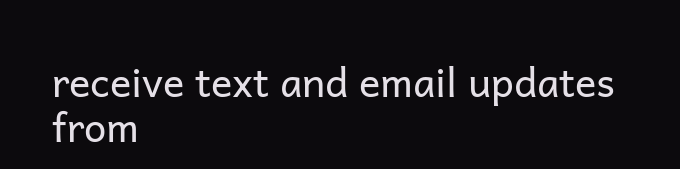receive text and email updates from